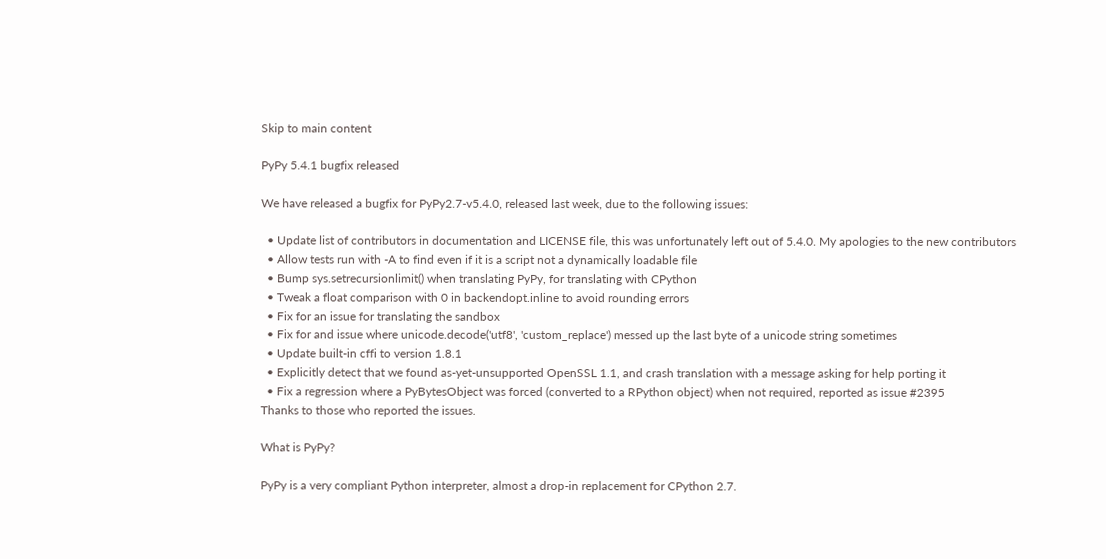Skip to main content

PyPy 5.4.1 bugfix released

We have released a bugfix for PyPy2.7-v5.4.0, released last week, due to the following issues:

  • Update list of contributors in documentation and LICENSE file, this was unfortunately left out of 5.4.0. My apologies to the new contributors
  • Allow tests run with -A to find even if it is a script not a dynamically loadable file
  • Bump sys.setrecursionlimit() when translating PyPy, for translating with CPython
  • Tweak a float comparison with 0 in backendopt.inline to avoid rounding errors
  • Fix for an issue for translating the sandbox
  • Fix for and issue where unicode.decode('utf8', 'custom_replace') messed up the last byte of a unicode string sometimes
  • Update built-in cffi to version 1.8.1
  • Explicitly detect that we found as-yet-unsupported OpenSSL 1.1, and crash translation with a message asking for help porting it
  • Fix a regression where a PyBytesObject was forced (converted to a RPython object) when not required, reported as issue #2395
Thanks to those who reported the issues.

What is PyPy?

PyPy is a very compliant Python interpreter, almost a drop-in replacement for CPython 2.7.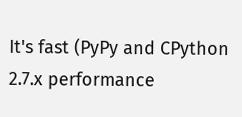It's fast (PyPy and CPython 2.7.x performance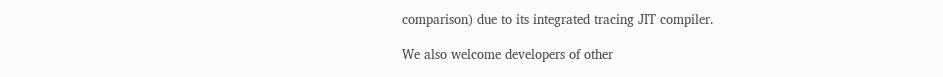comparison) due to its integrated tracing JIT compiler.

We also welcome developers of other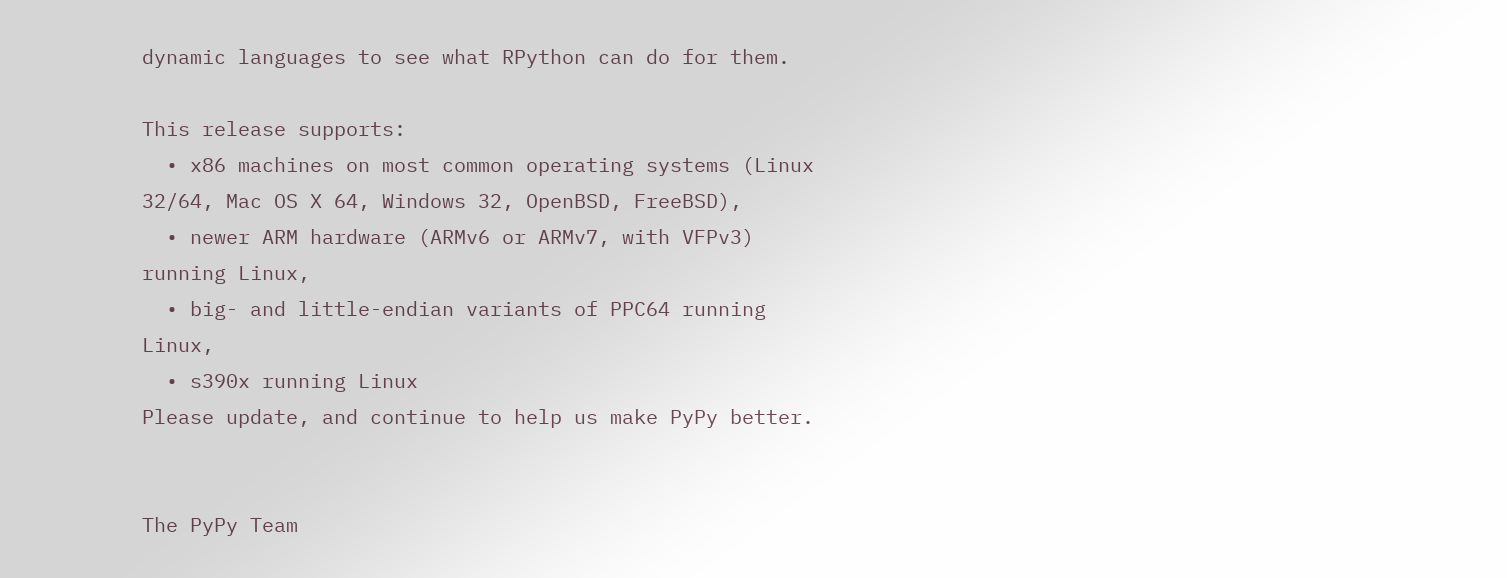dynamic languages to see what RPython can do for them.

This release supports:
  • x86 machines on most common operating systems (Linux 32/64, Mac OS X 64, Windows 32, OpenBSD, FreeBSD),
  • newer ARM hardware (ARMv6 or ARMv7, with VFPv3) running Linux,
  • big- and little-endian variants of PPC64 running Linux,
  • s390x running Linux
Please update, and continue to help us make PyPy better.


The PyPy Team